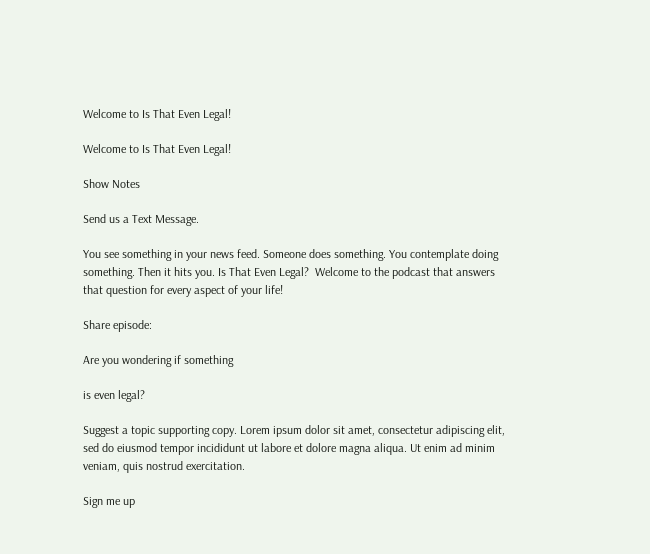Welcome to Is That Even Legal!

Welcome to Is That Even Legal!

Show Notes

Send us a Text Message.

You see something in your news feed. Someone does something. You contemplate doing something. Then it hits you. Is That Even Legal?  Welcome to the podcast that answers that question for every aspect of your life!

Share episode:

Are you wondering if something

is even legal?

Suggest a topic supporting copy. Lorem ipsum dolor sit amet, consectetur adipiscing elit, sed do eiusmod tempor incididunt ut labore et dolore magna aliqua. Ut enim ad minim veniam, quis nostrud exercitation.

Sign me up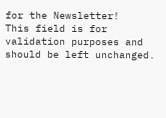for the Newsletter!
This field is for validation purposes and should be left unchanged.